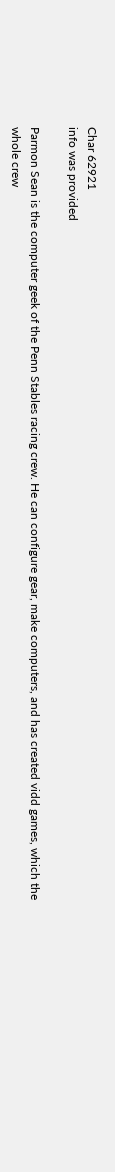Char 62921
info was provided

Parmon Sean is the computer geek of the Penn Stables racing crew. He can configure gear, make computers, and has created vidd games, which the whole crew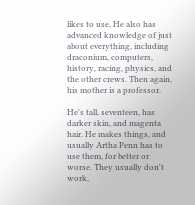likes to use. He also has advanced knowledge of just about everything, including draconium, computers, history, racing, physics, and the other crews. Then again, his mother is a professor.

He's tall, seventeen, has darker skin, and magenta hair. He makes things, and usually Artha Penn has to use them, for better or worse. They usually don't work,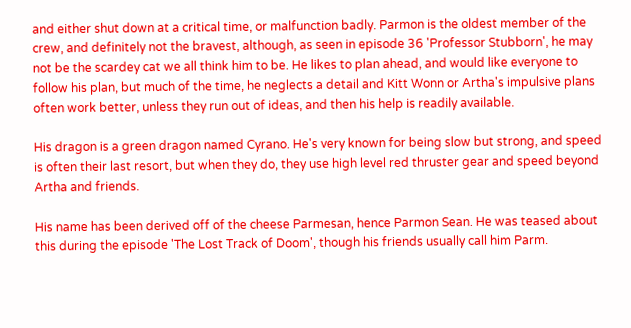and either shut down at a critical time, or malfunction badly. Parmon is the oldest member of the crew, and definitely not the bravest, although, as seen in episode 36 'Professor Stubborn', he may not be the scardey cat we all think him to be. He likes to plan ahead, and would like everyone to follow his plan, but much of the time, he neglects a detail and Kitt Wonn or Artha's impulsive plans often work better, unless they run out of ideas, and then his help is readily available.

His dragon is a green dragon named Cyrano. He's very known for being slow but strong, and speed is often their last resort, but when they do, they use high level red thruster gear and speed beyond Artha and friends.

His name has been derived off of the cheese Parmesan, hence Parmon Sean. He was teased about this during the episode 'The Lost Track of Doom', though his friends usually call him Parm.